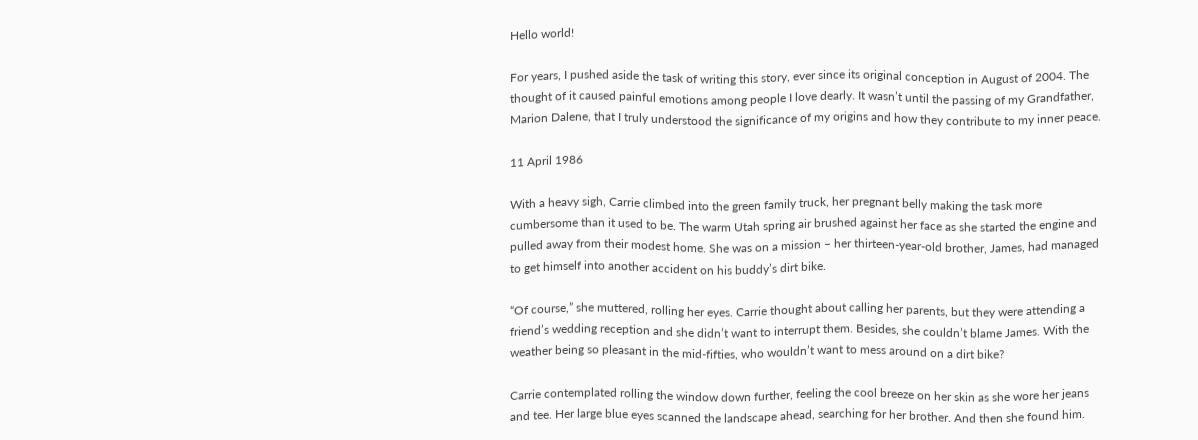Hello world!

For years, I pushed aside the task of writing this story, ever since its original conception in August of 2004. The thought of it caused painful emotions among people I love dearly. It wasn’t until the passing of my Grandfather, Marion Dalene, that I truly understood the significance of my origins and how they contribute to my inner peace.

11 April 1986

With a heavy sigh, Carrie climbed into the green family truck, her pregnant belly making the task more cumbersome than it used to be. The warm Utah spring air brushed against her face as she started the engine and pulled away from their modest home. She was on a mission – her thirteen-year-old brother, James, had managed to get himself into another accident on his buddy’s dirt bike.

“Of course,” she muttered, rolling her eyes. Carrie thought about calling her parents, but they were attending a friend’s wedding reception and she didn’t want to interrupt them. Besides, she couldn’t blame James. With the weather being so pleasant in the mid-fifties, who wouldn’t want to mess around on a dirt bike?

Carrie contemplated rolling the window down further, feeling the cool breeze on her skin as she wore her jeans and tee. Her large blue eyes scanned the landscape ahead, searching for her brother. And then she found him.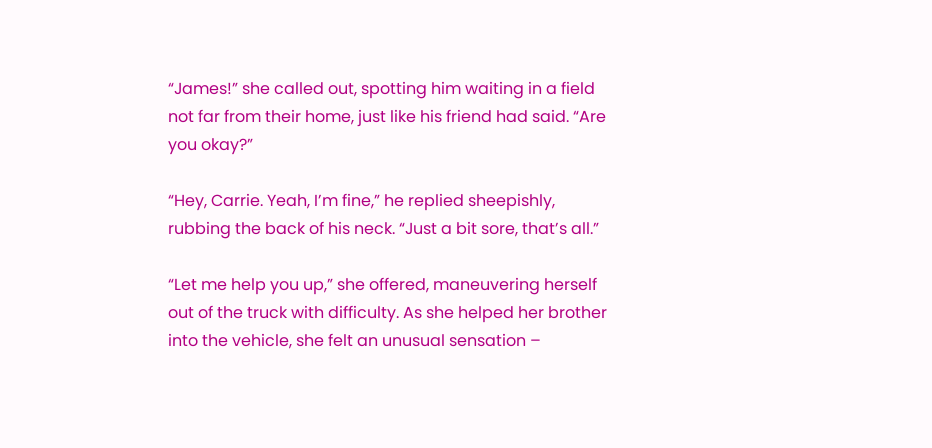“James!” she called out, spotting him waiting in a field not far from their home, just like his friend had said. “Are you okay?”

“Hey, Carrie. Yeah, I’m fine,” he replied sheepishly, rubbing the back of his neck. “Just a bit sore, that’s all.”

“Let me help you up,” she offered, maneuvering herself out of the truck with difficulty. As she helped her brother into the vehicle, she felt an unusual sensation –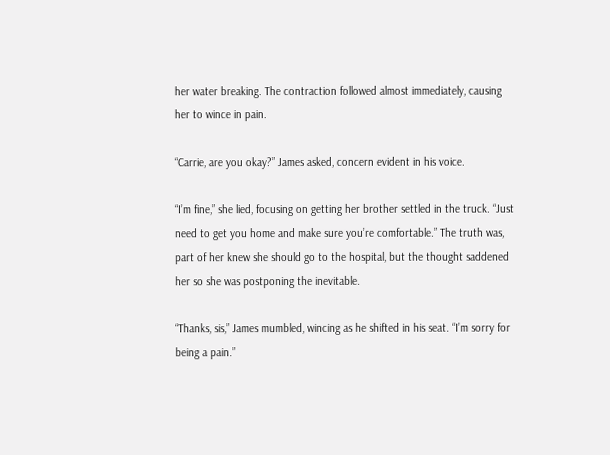her water breaking. The contraction followed almost immediately, causing her to wince in pain.

“Carrie, are you okay?” James asked, concern evident in his voice.

“I’m fine,” she lied, focusing on getting her brother settled in the truck. “Just need to get you home and make sure you’re comfortable.” The truth was, part of her knew she should go to the hospital, but the thought saddened her so she was postponing the inevitable.

“Thanks, sis,” James mumbled, wincing as he shifted in his seat. “I’m sorry for being a pain.”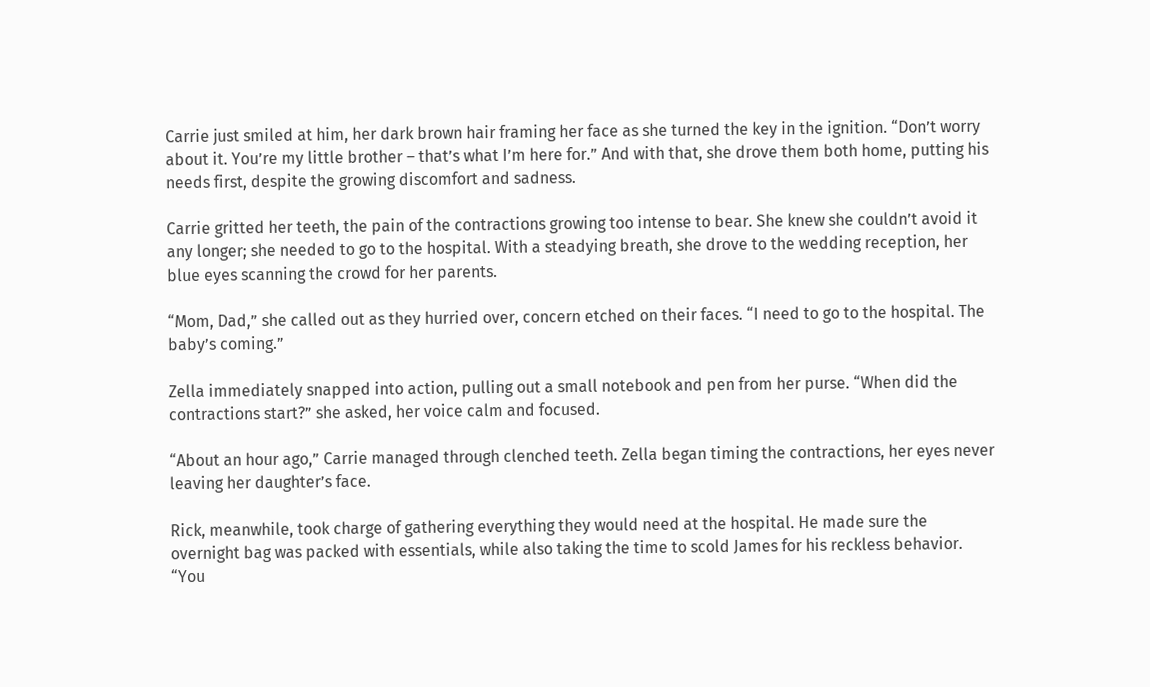Carrie just smiled at him, her dark brown hair framing her face as she turned the key in the ignition. “Don’t worry about it. You’re my little brother – that’s what I’m here for.” And with that, she drove them both home, putting his needs first, despite the growing discomfort and sadness.

Carrie gritted her teeth, the pain of the contractions growing too intense to bear. She knew she couldn’t avoid it any longer; she needed to go to the hospital. With a steadying breath, she drove to the wedding reception, her blue eyes scanning the crowd for her parents.

“Mom, Dad,” she called out as they hurried over, concern etched on their faces. “I need to go to the hospital. The baby’s coming.”

Zella immediately snapped into action, pulling out a small notebook and pen from her purse. “When did the contractions start?” she asked, her voice calm and focused.

“About an hour ago,” Carrie managed through clenched teeth. Zella began timing the contractions, her eyes never leaving her daughter’s face.

Rick, meanwhile, took charge of gathering everything they would need at the hospital. He made sure the overnight bag was packed with essentials, while also taking the time to scold James for his reckless behavior. “You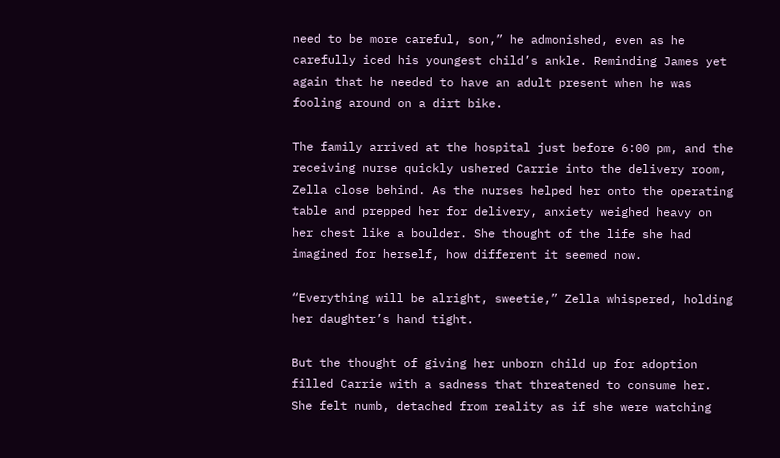need to be more careful, son,” he admonished, even as he carefully iced his youngest child’s ankle. Reminding James yet again that he needed to have an adult present when he was fooling around on a dirt bike.

The family arrived at the hospital just before 6:00 pm, and the receiving nurse quickly ushered Carrie into the delivery room, Zella close behind. As the nurses helped her onto the operating table and prepped her for delivery, anxiety weighed heavy on her chest like a boulder. She thought of the life she had imagined for herself, how different it seemed now.

“Everything will be alright, sweetie,” Zella whispered, holding her daughter’s hand tight.

But the thought of giving her unborn child up for adoption filled Carrie with a sadness that threatened to consume her. She felt numb, detached from reality as if she were watching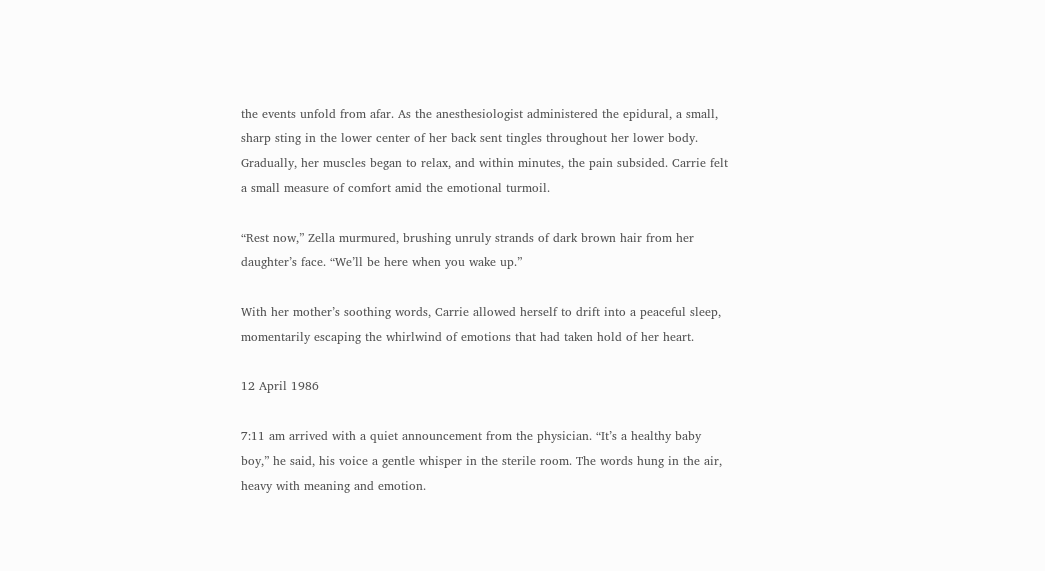the events unfold from afar. As the anesthesiologist administered the epidural, a small, sharp sting in the lower center of her back sent tingles throughout her lower body. Gradually, her muscles began to relax, and within minutes, the pain subsided. Carrie felt a small measure of comfort amid the emotional turmoil.

“Rest now,” Zella murmured, brushing unruly strands of dark brown hair from her daughter’s face. “We’ll be here when you wake up.”

With her mother’s soothing words, Carrie allowed herself to drift into a peaceful sleep, momentarily escaping the whirlwind of emotions that had taken hold of her heart.

12 April 1986

7:11 am arrived with a quiet announcement from the physician. “It’s a healthy baby boy,” he said, his voice a gentle whisper in the sterile room. The words hung in the air, heavy with meaning and emotion.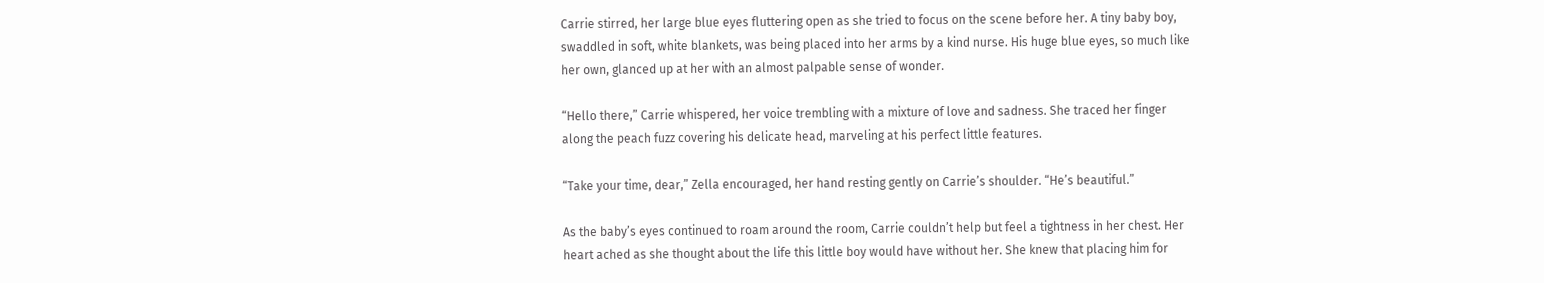Carrie stirred, her large blue eyes fluttering open as she tried to focus on the scene before her. A tiny baby boy, swaddled in soft, white blankets, was being placed into her arms by a kind nurse. His huge blue eyes, so much like her own, glanced up at her with an almost palpable sense of wonder.

“Hello there,” Carrie whispered, her voice trembling with a mixture of love and sadness. She traced her finger along the peach fuzz covering his delicate head, marveling at his perfect little features.

“Take your time, dear,” Zella encouraged, her hand resting gently on Carrie’s shoulder. “He’s beautiful.”

As the baby’s eyes continued to roam around the room, Carrie couldn’t help but feel a tightness in her chest. Her heart ached as she thought about the life this little boy would have without her. She knew that placing him for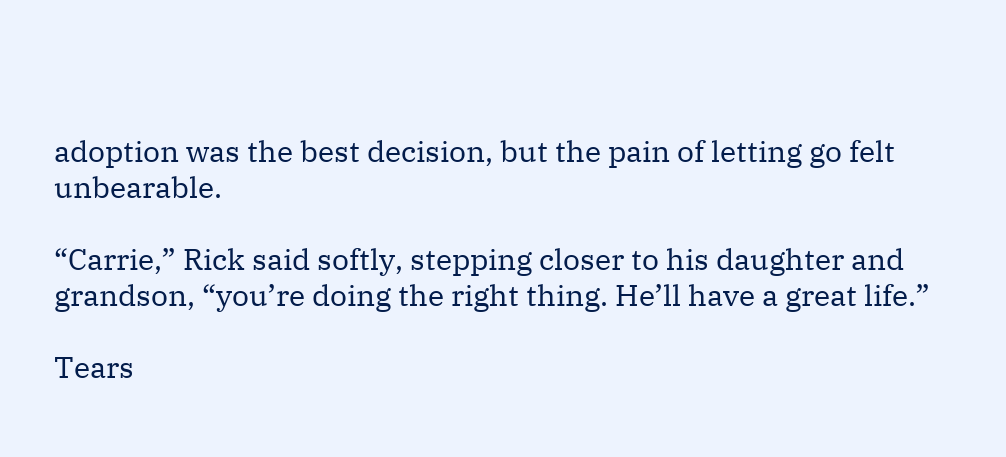adoption was the best decision, but the pain of letting go felt unbearable.

“Carrie,” Rick said softly, stepping closer to his daughter and grandson, “you’re doing the right thing. He’ll have a great life.”

Tears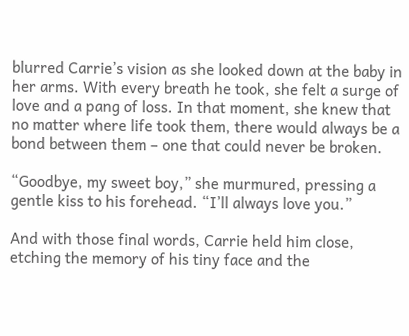blurred Carrie’s vision as she looked down at the baby in her arms. With every breath he took, she felt a surge of love and a pang of loss. In that moment, she knew that no matter where life took them, there would always be a bond between them – one that could never be broken.

“Goodbye, my sweet boy,” she murmured, pressing a gentle kiss to his forehead. “I’ll always love you.”

And with those final words, Carrie held him close, etching the memory of his tiny face and the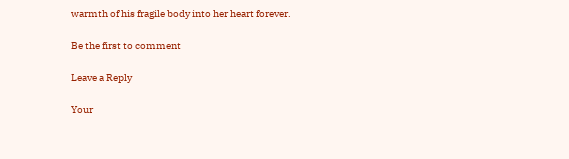warmth of his fragile body into her heart forever.

Be the first to comment

Leave a Reply

Your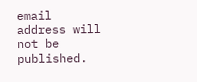email address will not be published.